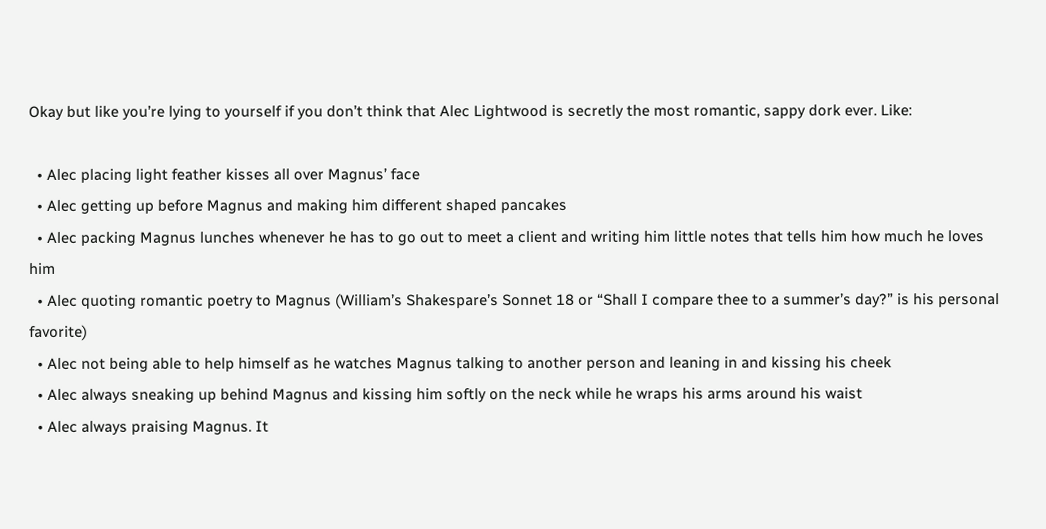Okay but like you’re lying to yourself if you don’t think that Alec Lightwood is secretly the most romantic, sappy dork ever. Like:

  • Alec placing light feather kisses all over Magnus’ face
  • Alec getting up before Magnus and making him different shaped pancakes
  • Alec packing Magnus lunches whenever he has to go out to meet a client and writing him little notes that tells him how much he loves him
  • Alec quoting romantic poetry to Magnus (William’s Shakespare’s Sonnet 18 or “Shall I compare thee to a summer’s day?” is his personal favorite)
  • Alec not being able to help himself as he watches Magnus talking to another person and leaning in and kissing his cheek
  • Alec always sneaking up behind Magnus and kissing him softly on the neck while he wraps his arms around his waist
  • Alec always praising Magnus. It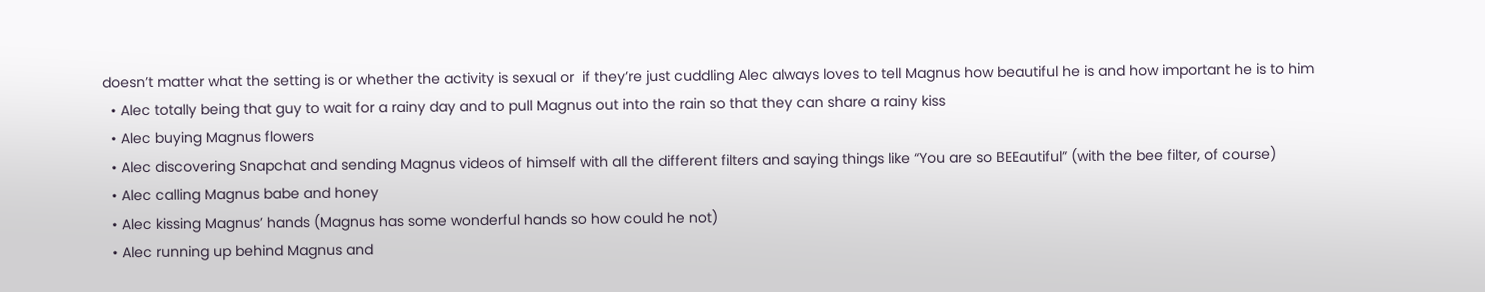doesn’t matter what the setting is or whether the activity is sexual or  if they’re just cuddling Alec always loves to tell Magnus how beautiful he is and how important he is to him
  • Alec totally being that guy to wait for a rainy day and to pull Magnus out into the rain so that they can share a rainy kiss
  • Alec buying Magnus flowers
  • Alec discovering Snapchat and sending Magnus videos of himself with all the different filters and saying things like “You are so BEEautiful” (with the bee filter, of course)
  • Alec calling Magnus babe and honey
  • Alec kissing Magnus’ hands (Magnus has some wonderful hands so how could he not)
  • Alec running up behind Magnus and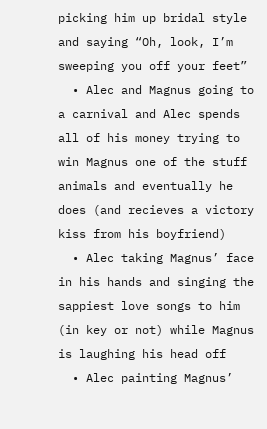picking him up bridal style and saying “Oh, look, I’m sweeping you off your feet”
  • Alec and Magnus going to a carnival and Alec spends all of his money trying to win Magnus one of the stuff animals and eventually he does (and recieves a victory kiss from his boyfriend)
  • Alec taking Magnus’ face in his hands and singing the sappiest love songs to him (in key or not) while Magnus is laughing his head off
  • Alec painting Magnus’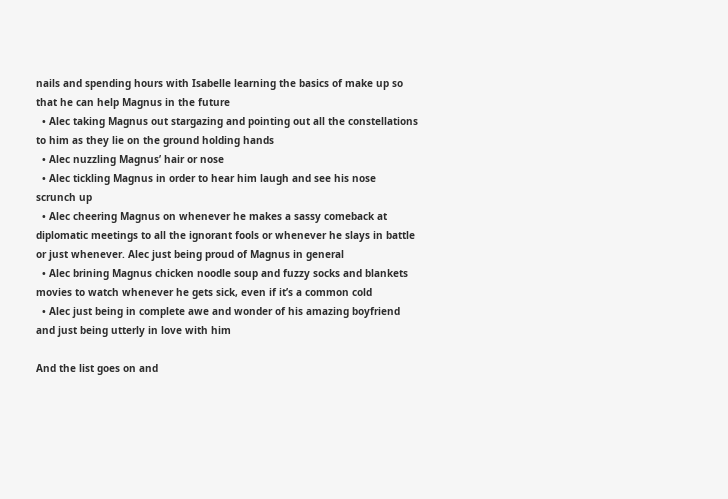nails and spending hours with Isabelle learning the basics of make up so that he can help Magnus in the future
  • Alec taking Magnus out stargazing and pointing out all the constellations to him as they lie on the ground holding hands
  • Alec nuzzling Magnus’ hair or nose
  • Alec tickling Magnus in order to hear him laugh and see his nose scrunch up
  • Alec cheering Magnus on whenever he makes a sassy comeback at diplomatic meetings to all the ignorant fools or whenever he slays in battle or just whenever. Alec just being proud of Magnus in general
  • Alec brining Magnus chicken noodle soup and fuzzy socks and blankets movies to watch whenever he gets sick, even if it’s a common cold
  • Alec just being in complete awe and wonder of his amazing boyfriend and just being utterly in love with him

And the list goes on and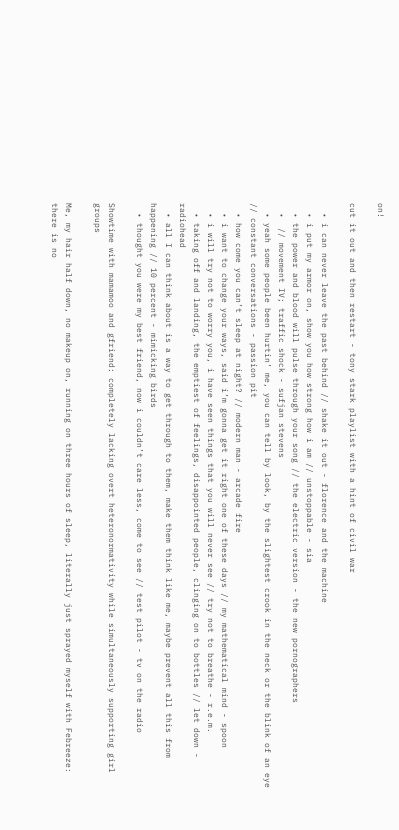on!

cut it out and then restart - tony stark playlist with a hint of civil war

  • i can never leave the past behind // shake it out - florence and the machine
  • i put my armor on, show you how strong how i am // unstoppable - sia
  • the power and blood will pulse through your song // the electric version - the new pornographers
  •  // movement IV; traffic shock - sufjan stevens
  • yeah some people been hurtin’ me, you can tell by look, by the slightest crook in the neck or the blink of an eye // constant conversations - passion pit
  • how come you can’t sleep at night? // modern man - arcade fire
  • i want to change your ways, said i’m gonna get it right one of these days // my mathematical mind - spoon
  • i will try not to worry you, i have seen things that you will never see // try not to breathe - r.e.m.
  • taking off and landing, the emptiest of feelings, disappointed people, clinging on to bottles // let down - radiohead
  • all I can think about is a way to get through to them, make them think like me, maybe prevent all this from happening // 10 percent - mimicking birds
  • thought you were my best friend, now i couldn’t care less, come to see // test pilot - tv on the radio

Showtime with mamamoo and gfriend: completely lacking overt heteronormativity while simultaneously supporting girl groups

Me, my hair half down, no makeup on, running on three hours of sleep, literally just sprayed myself with Febreeze: there is no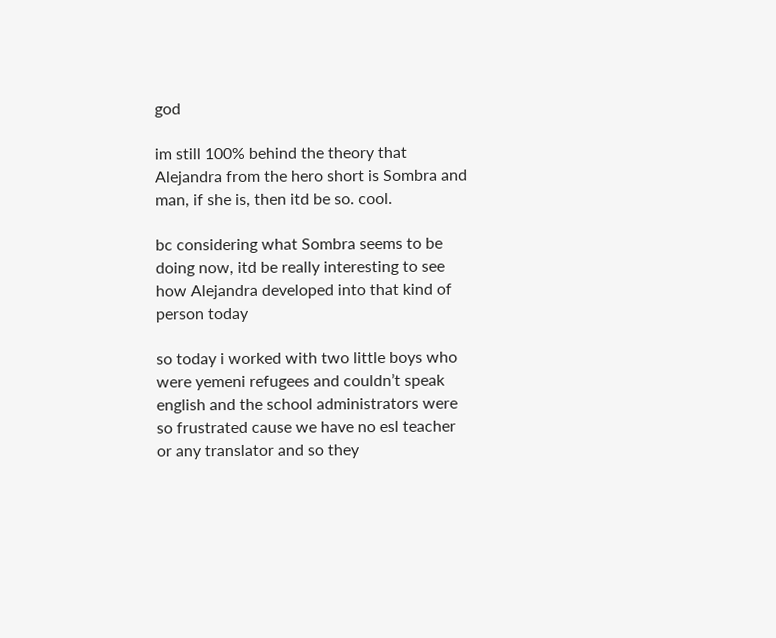god

im still 100% behind the theory that Alejandra from the hero short is Sombra and man, if she is, then itd be so. cool.

bc considering what Sombra seems to be doing now, itd be really interesting to see how Alejandra developed into that kind of person today

so today i worked with two little boys who were yemeni refugees and couldn’t speak english and the school administrators were so frustrated cause we have no esl teacher or any translator and so they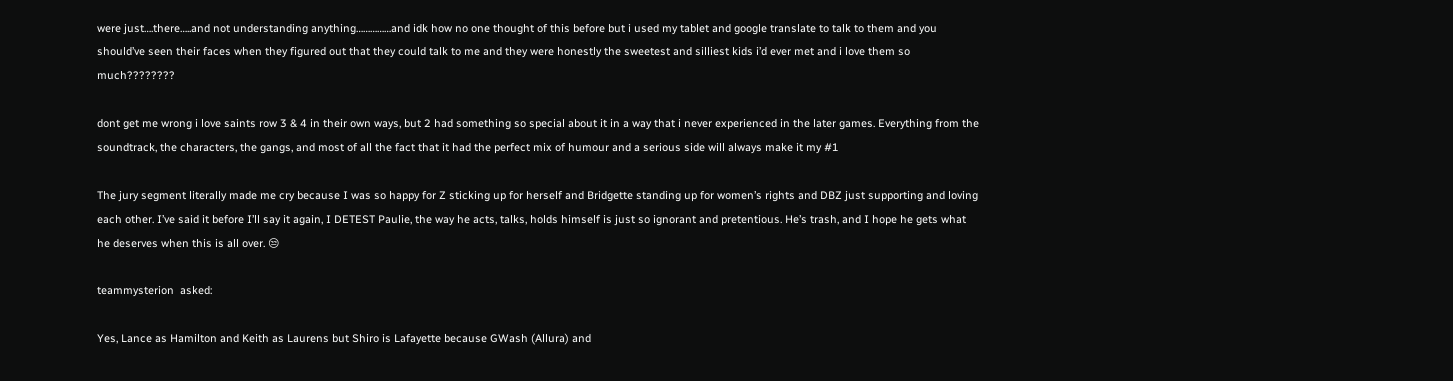were just….there…..and not understanding anything……………and idk how no one thought of this before but i used my tablet and google translate to talk to them and you should’ve seen their faces when they figured out that they could talk to me and they were honestly the sweetest and silliest kids i’d ever met and i love them so much????????

dont get me wrong i love saints row 3 & 4 in their own ways, but 2 had something so special about it in a way that i never experienced in the later games. Everything from the soundtrack, the characters, the gangs, and most of all the fact that it had the perfect mix of humour and a serious side will always make it my #1

The jury segment literally made me cry because I was so happy for Z sticking up for herself and Bridgette standing up for women’s rights and DBZ just supporting and loving each other. I’ve said it before I’ll say it again, I DETEST Paulie, the way he acts, talks, holds himself is just so ignorant and pretentious. He’s trash, and I hope he gets what he deserves when this is all over. 😒

teammysterion  asked:

Yes, Lance as Hamilton and Keith as Laurens but Shiro is Lafayette because GWash (Allura) and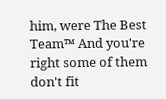him, were The Best Team™ And you're right some of them don't fit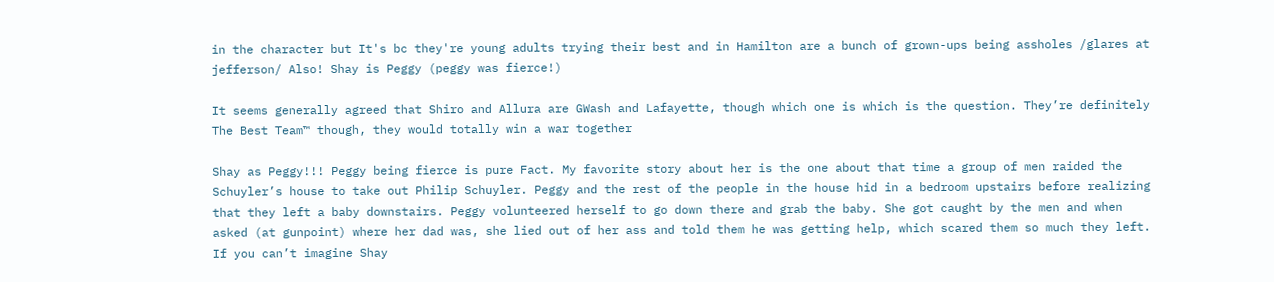in the character but It's bc they're young adults trying their best and in Hamilton are a bunch of grown-ups being assholes /glares at jefferson/ Also! Shay is Peggy (peggy was fierce!)

It seems generally agreed that Shiro and Allura are GWash and Lafayette, though which one is which is the question. They’re definitely The Best Team™ though, they would totally win a war together

Shay as Peggy!!! Peggy being fierce is pure Fact. My favorite story about her is the one about that time a group of men raided the Schuyler’s house to take out Philip Schuyler. Peggy and the rest of the people in the house hid in a bedroom upstairs before realizing that they left a baby downstairs. Peggy volunteered herself to go down there and grab the baby. She got caught by the men and when asked (at gunpoint) where her dad was, she lied out of her ass and told them he was getting help, which scared them so much they left. If you can’t imagine Shay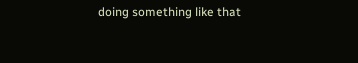doing something like that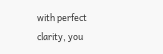with perfect clarity, you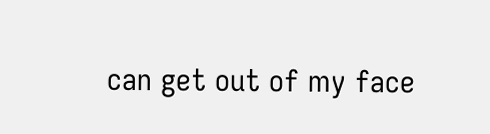can get out of my face